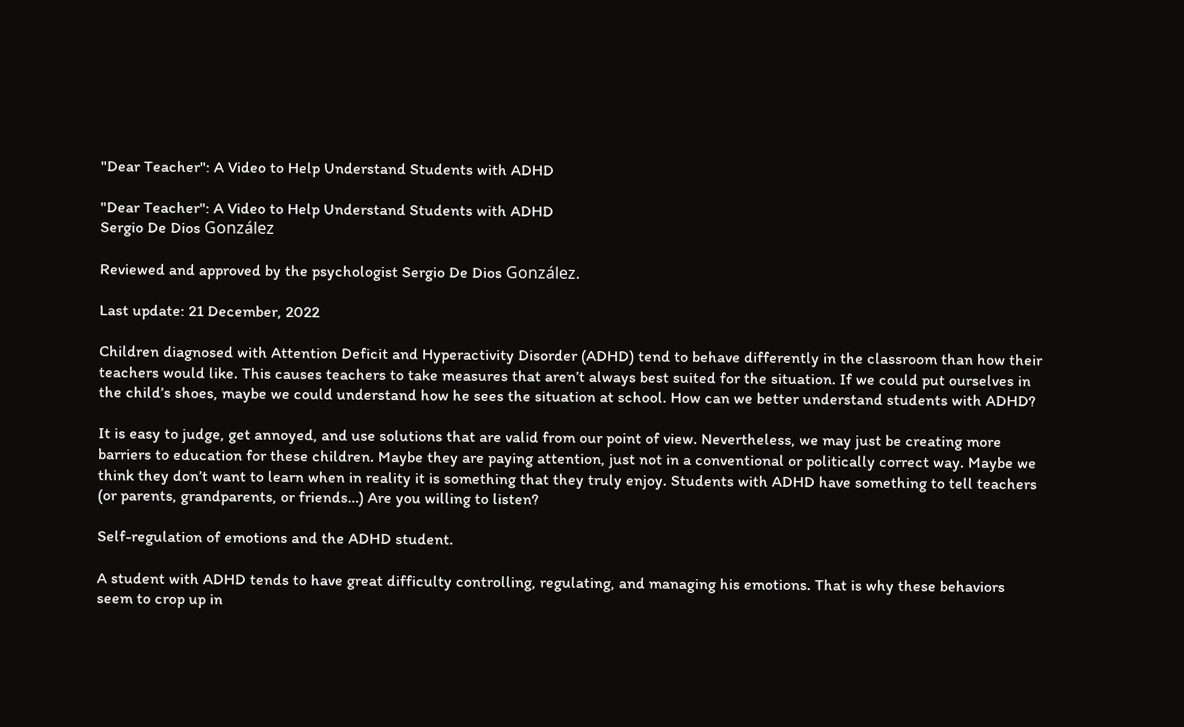"Dear Teacher": A Video to Help Understand Students with ADHD

"Dear Teacher": A Video to Help Understand Students with ADHD
Sergio De Dios González

Reviewed and approved by the psychologist Sergio De Dios González.

Last update: 21 December, 2022

Children diagnosed with Attention Deficit and Hyperactivity Disorder (ADHD) tend to behave differently in the classroom than how their teachers would like. This causes teachers to take measures that aren’t always best suited for the situation. If we could put ourselves in the child’s shoes, maybe we could understand how he sees the situation at school. How can we better understand students with ADHD?

It is easy to judge, get annoyed, and use solutions that are valid from our point of view. Nevertheless, we may just be creating more barriers to education for these children. Maybe they are paying attention, just not in a conventional or politically correct way. Maybe we think they don’t want to learn when in reality it is something that they truly enjoy. Students with ADHD have something to tell teachers (or parents, grandparents, or friends…) Are you willing to listen?

Self-regulation of emotions and the ADHD student.

A student with ADHD tends to have great difficulty controlling, regulating, and managing his emotions. That is why these behaviors seem to crop up in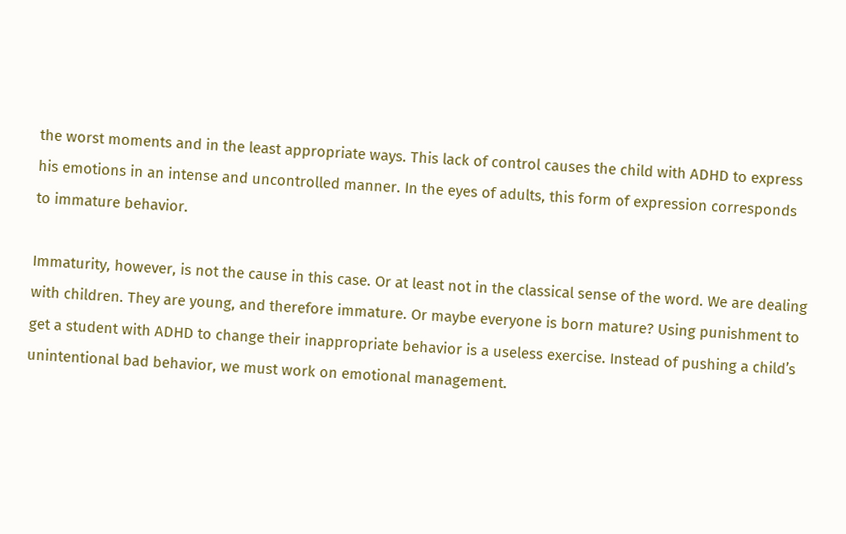the worst moments and in the least appropriate ways. This lack of control causes the child with ADHD to express his emotions in an intense and uncontrolled manner. In the eyes of adults, this form of expression corresponds to immature behavior.

Immaturity, however, is not the cause in this case. Or at least not in the classical sense of the word. We are dealing with children. They are young, and therefore immature. Or maybe everyone is born mature? Using punishment to get a student with ADHD to change their inappropriate behavior is a useless exercise. Instead of pushing a child’s unintentional bad behavior, we must work on emotional management.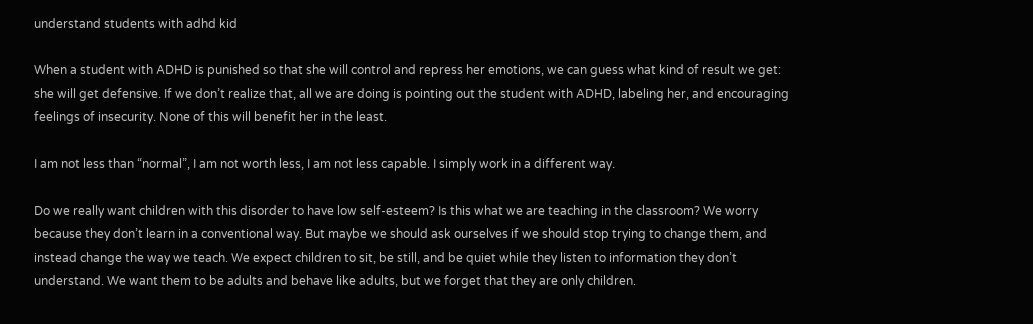understand students with adhd kid

When a student with ADHD is punished so that she will control and repress her emotions, we can guess what kind of result we get: she will get defensive. If we don’t realize that, all we are doing is pointing out the student with ADHD, labeling her, and encouraging feelings of insecurity. None of this will benefit her in the least.

I am not less than “normal”, I am not worth less, I am not less capable. I simply work in a different way.

Do we really want children with this disorder to have low self-esteem? Is this what we are teaching in the classroom? We worry because they don’t learn in a conventional way. But maybe we should ask ourselves if we should stop trying to change them, and instead change the way we teach. We expect children to sit, be still, and be quiet while they listen to information they don’t understand. We want them to be adults and behave like adults, but we forget that they are only children.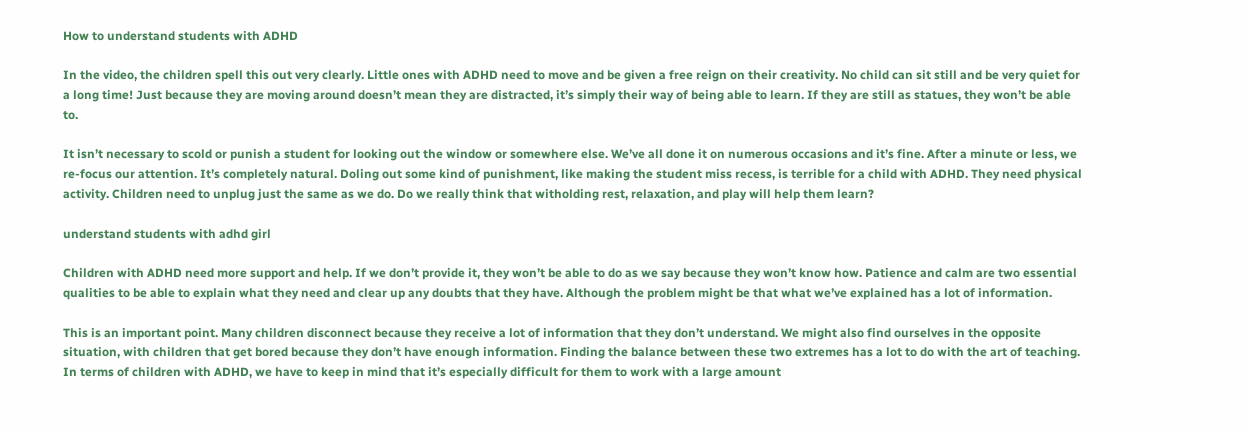How to understand students with ADHD

In the video, the children spell this out very clearly. Little ones with ADHD need to move and be given a free reign on their creativity. No child can sit still and be very quiet for a long time! Just because they are moving around doesn’t mean they are distracted, it’s simply their way of being able to learn. If they are still as statues, they won’t be able to.

It isn’t necessary to scold or punish a student for looking out the window or somewhere else. We’ve all done it on numerous occasions and it’s fine. After a minute or less, we re-focus our attention. It’s completely natural. Doling out some kind of punishment, like making the student miss recess, is terrible for a child with ADHD. They need physical activity. Children need to unplug just the same as we do. Do we really think that witholding rest, relaxation, and play will help them learn?

understand students with adhd girl

Children with ADHD need more support and help. If we don’t provide it, they won’t be able to do as we say because they won’t know how. Patience and calm are two essential qualities to be able to explain what they need and clear up any doubts that they have. Although the problem might be that what we’ve explained has a lot of information.

This is an important point. Many children disconnect because they receive a lot of information that they don’t understand. We might also find ourselves in the opposite situation, with children that get bored because they don’t have enough information. Finding the balance between these two extremes has a lot to do with the art of teaching. In terms of children with ADHD, we have to keep in mind that it’s especially difficult for them to work with a large amount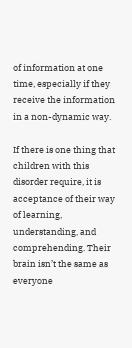of information at one time, especially if they receive the information in a non-dynamic way.

If there is one thing that children with this disorder require, it is acceptance of their way of learning, understanding, and comprehending. Their brain isn’t the same as everyone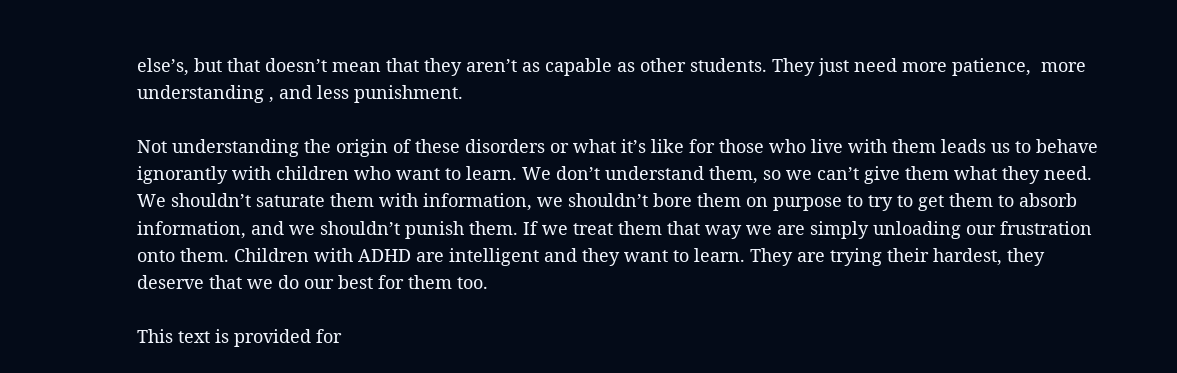else’s, but that doesn’t mean that they aren’t as capable as other students. They just need more patience,  more understanding , and less punishment.

Not understanding the origin of these disorders or what it’s like for those who live with them leads us to behave ignorantly with children who want to learn. We don’t understand them, so we can’t give them what they need. We shouldn’t saturate them with information, we shouldn’t bore them on purpose to try to get them to absorb information, and we shouldn’t punish them. If we treat them that way we are simply unloading our frustration onto them. Children with ADHD are intelligent and they want to learn. They are trying their hardest, they deserve that we do our best for them too.

This text is provided for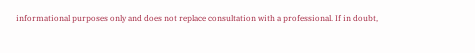informational purposes only and does not replace consultation with a professional. If in doubt,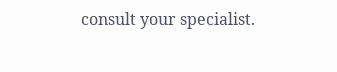consult your specialist.